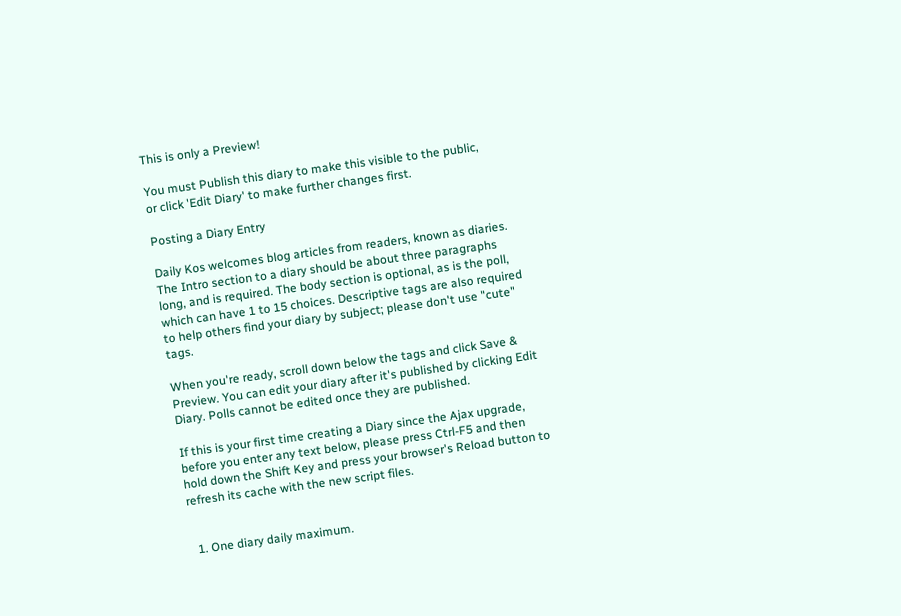This is only a Preview!

You must Publish this diary to make this visible to the public,
or click 'Edit Diary' to make further changes first.

Posting a Diary Entry

Daily Kos welcomes blog articles from readers, known as diaries. The Intro section to a diary should be about three paragraphs long, and is required. The body section is optional, as is the poll, which can have 1 to 15 choices. Descriptive tags are also required to help others find your diary by subject; please don't use "cute" tags.

When you're ready, scroll down below the tags and click Save & Preview. You can edit your diary after it's published by clicking Edit Diary. Polls cannot be edited once they are published.

If this is your first time creating a Diary since the Ajax upgrade, before you enter any text below, please press Ctrl-F5 and then hold down the Shift Key and press your browser's Reload button to refresh its cache with the new script files.


  1. One diary daily maximum.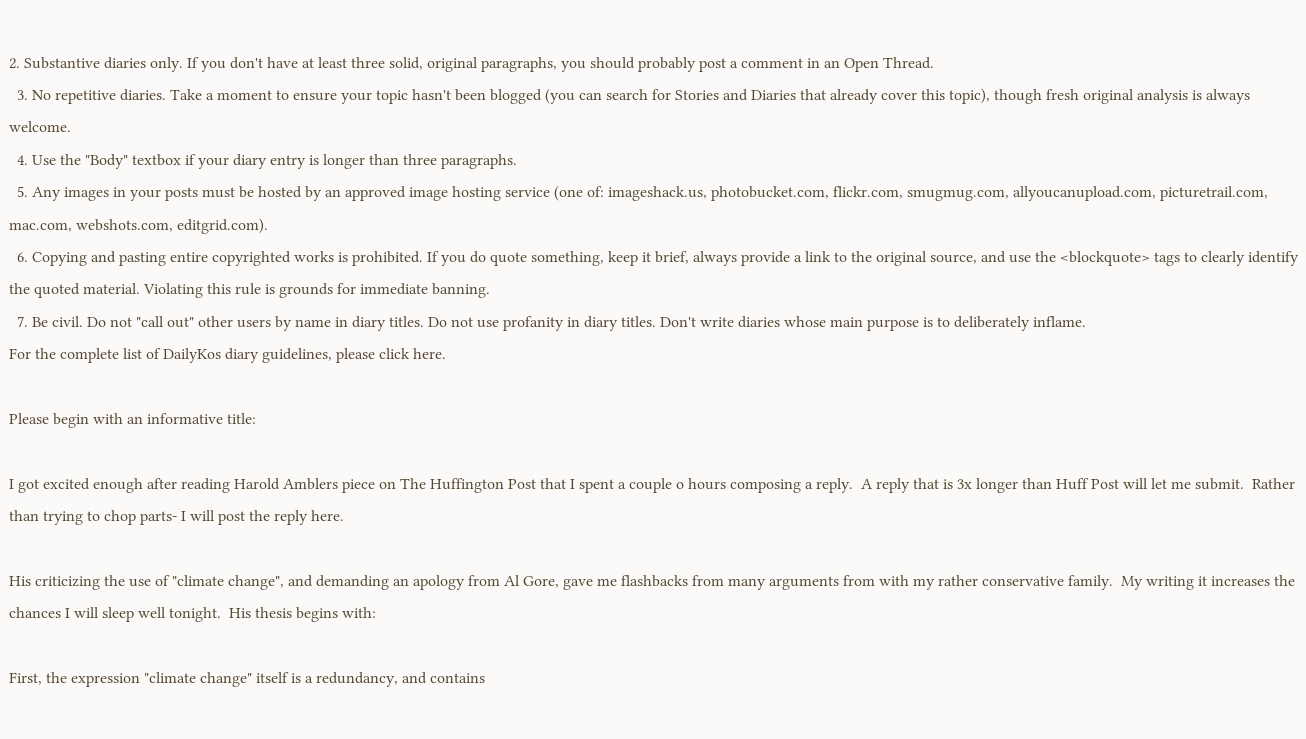2. Substantive diaries only. If you don't have at least three solid, original paragraphs, you should probably post a comment in an Open Thread.
  3. No repetitive diaries. Take a moment to ensure your topic hasn't been blogged (you can search for Stories and Diaries that already cover this topic), though fresh original analysis is always welcome.
  4. Use the "Body" textbox if your diary entry is longer than three paragraphs.
  5. Any images in your posts must be hosted by an approved image hosting service (one of: imageshack.us, photobucket.com, flickr.com, smugmug.com, allyoucanupload.com, picturetrail.com, mac.com, webshots.com, editgrid.com).
  6. Copying and pasting entire copyrighted works is prohibited. If you do quote something, keep it brief, always provide a link to the original source, and use the <blockquote> tags to clearly identify the quoted material. Violating this rule is grounds for immediate banning.
  7. Be civil. Do not "call out" other users by name in diary titles. Do not use profanity in diary titles. Don't write diaries whose main purpose is to deliberately inflame.
For the complete list of DailyKos diary guidelines, please click here.

Please begin with an informative title:

I got excited enough after reading Harold Amblers piece on The Huffington Post that I spent a couple o hours composing a reply.  A reply that is 3x longer than Huff Post will let me submit.  Rather than trying to chop parts- I will post the reply here.

His criticizing the use of "climate change", and demanding an apology from Al Gore, gave me flashbacks from many arguments from with my rather conservative family.  My writing it increases the chances I will sleep well tonight.  His thesis begins with:

First, the expression "climate change" itself is a redundancy, and contains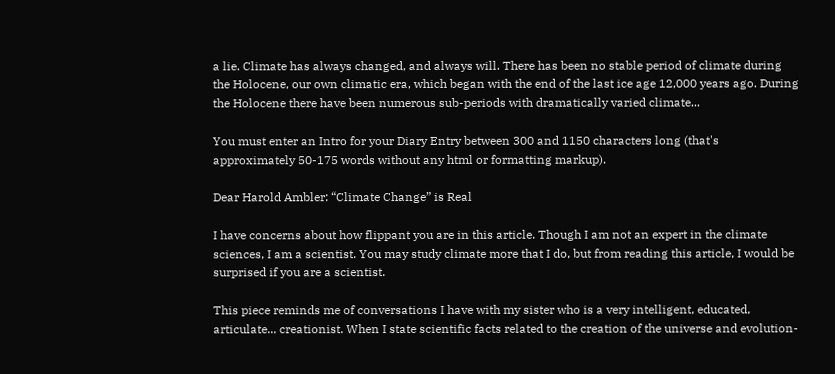a lie. Climate has always changed, and always will. There has been no stable period of climate during the Holocene, our own climatic era, which began with the end of the last ice age 12,000 years ago. During the Holocene there have been numerous sub-periods with dramatically varied climate...

You must enter an Intro for your Diary Entry between 300 and 1150 characters long (that's approximately 50-175 words without any html or formatting markup).

Dear Harold Ambler: “Climate Change” is Real

I have concerns about how flippant you are in this article. Though I am not an expert in the climate sciences, I am a scientist. You may study climate more that I do, but from reading this article, I would be surprised if you are a scientist.

This piece reminds me of conversations I have with my sister who is a very intelligent, educated, articulate... creationist. When I state scientific facts related to the creation of the universe and evolution-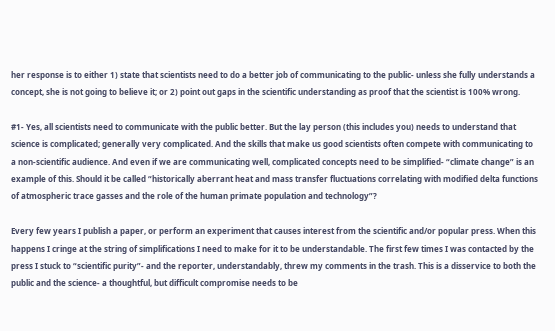her response is to either 1) state that scientists need to do a better job of communicating to the public- unless she fully understands a concept, she is not going to believe it; or 2) point out gaps in the scientific understanding as proof that the scientist is 100% wrong.

#1- Yes, all scientists need to communicate with the public better. But the lay person (this includes you) needs to understand that science is complicated; generally very complicated. And the skills that make us good scientists often compete with communicating to a non-scientific audience. And even if we are communicating well, complicated concepts need to be simplified- “climate change” is an example of this. Should it be called “historically aberrant heat and mass transfer fluctuations correlating with modified delta functions of atmospheric trace gasses and the role of the human primate population and technology”?

Every few years I publish a paper, or perform an experiment that causes interest from the scientific and/or popular press. When this happens I cringe at the string of simplifications I need to make for it to be understandable. The first few times I was contacted by the press I stuck to “scientific purity”- and the reporter, understandably, threw my comments in the trash. This is a disservice to both the public and the science- a thoughtful, but difficult compromise needs to be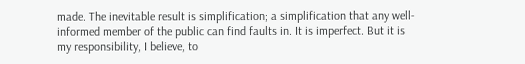made. The inevitable result is simplification; a simplification that any well-informed member of the public can find faults in. It is imperfect. But it is my responsibility, I believe, to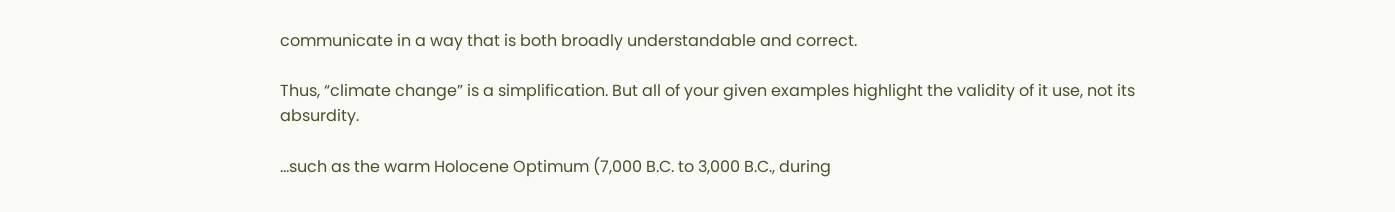communicate in a way that is both broadly understandable and correct.

Thus, “climate change” is a simplification. But all of your given examples highlight the validity of it use, not its absurdity.

...such as the warm Holocene Optimum (7,000 B.C. to 3,000 B.C., during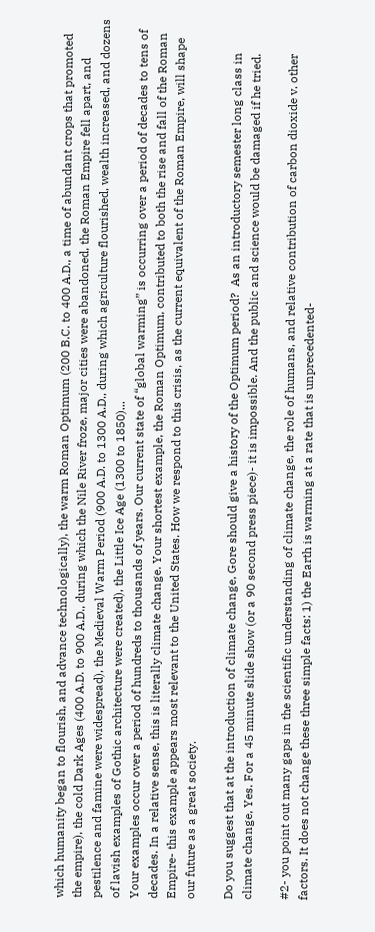which humanity began to flourish, and advance technologically), the warm Roman Optimum (200 B.C. to 400 A.D., a time of abundant crops that promoted the empire), the cold Dark Ages (400 A.D. to 900 A.D., during which the Nile River froze, major cities were abandoned, the Roman Empire fell apart, and pestilence and famine were widespread), the Medieval Warm Period (900 A.D. to 1300 A.D., during which agriculture flourished, wealth increased, and dozens of lavish examples of Gothic architecture were created), the Little Ice Age (1300 to 1850)...
Your examples occur over a period of hundreds to thousands of years. Our current state of “global warming” is occurring over a period of decades to tens of decades. In a relative sense, this is literally climate change. Your shortest example, the Roman Optimum, contributed to both the rise and fall of the Roman Empire- this example appears most relevant to the United States. How we respond to this crisis, as the current equivalent of the Roman Empire, will shape our future as a great society.

Do you suggest that at the introduction of climate change, Gore should give a history of the Optimum period?  As an introductory semester long class in climate change, Yes. For a 45 minute slide show (or a 90 second press piece)- it is impossible. And the public and science would be damaged if he tried.

#2- you point out many gaps in the scientific understanding of climate change, the role of humans, and relative contribution of carbon dioxide v. other factors. It does not change these three simple facts: 1) the Earth is warming at a rate that is unprecedented-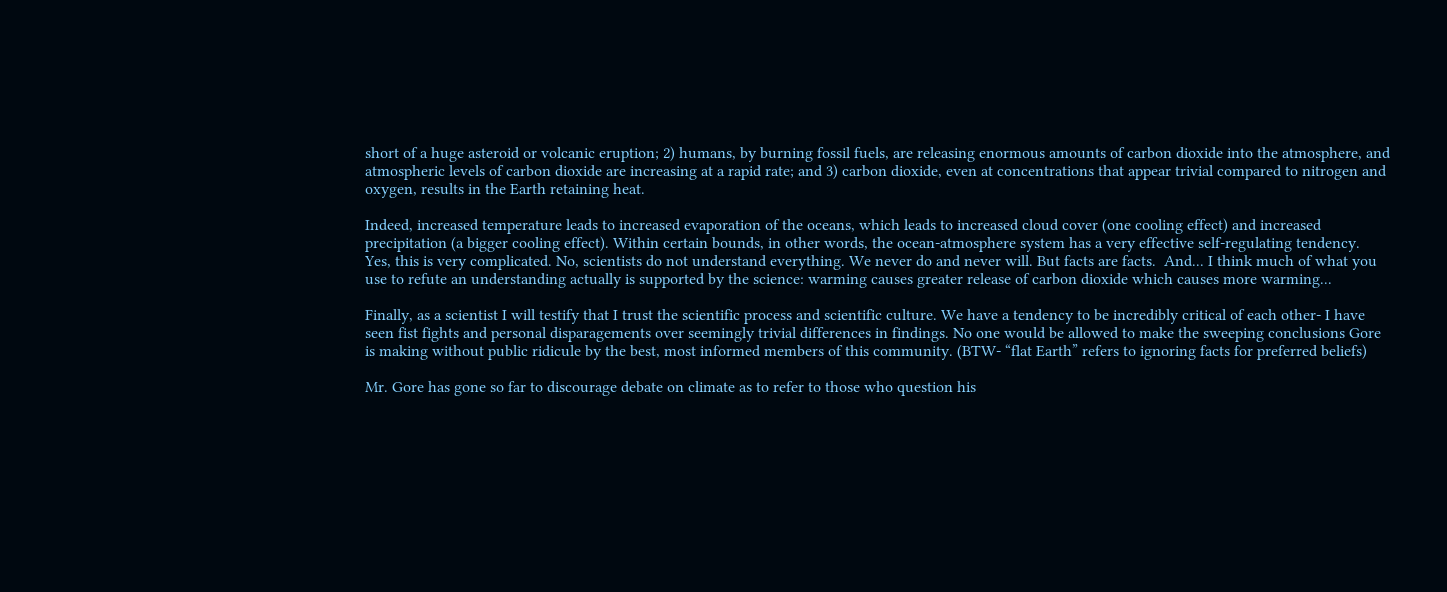short of a huge asteroid or volcanic eruption; 2) humans, by burning fossil fuels, are releasing enormous amounts of carbon dioxide into the atmosphere, and atmospheric levels of carbon dioxide are increasing at a rapid rate; and 3) carbon dioxide, even at concentrations that appear trivial compared to nitrogen and oxygen, results in the Earth retaining heat.

Indeed, increased temperature leads to increased evaporation of the oceans, which leads to increased cloud cover (one cooling effect) and increased precipitation (a bigger cooling effect). Within certain bounds, in other words, the ocean-atmosphere system has a very effective self-regulating tendency.
Yes, this is very complicated. No, scientists do not understand everything. We never do and never will. But facts are facts.  And... I think much of what you use to refute an understanding actually is supported by the science: warming causes greater release of carbon dioxide which causes more warming...

Finally, as a scientist I will testify that I trust the scientific process and scientific culture. We have a tendency to be incredibly critical of each other- I have seen fist fights and personal disparagements over seemingly trivial differences in findings. No one would be allowed to make the sweeping conclusions Gore is making without public ridicule by the best, most informed members of this community. (BTW- “flat Earth” refers to ignoring facts for preferred beliefs)

Mr. Gore has gone so far to discourage debate on climate as to refer to those who question his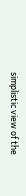simplistic view of the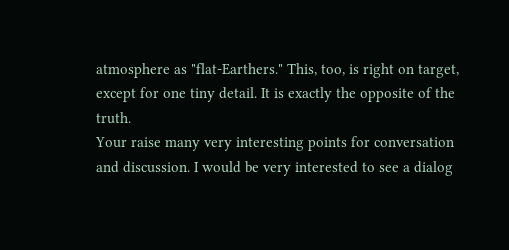atmosphere as "flat-Earthers." This, too, is right on target, except for one tiny detail. It is exactly the opposite of the truth.
Your raise many very interesting points for conversation and discussion. I would be very interested to see a dialog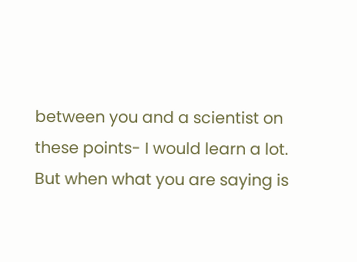between you and a scientist on these points- I would learn a lot. But when what you are saying is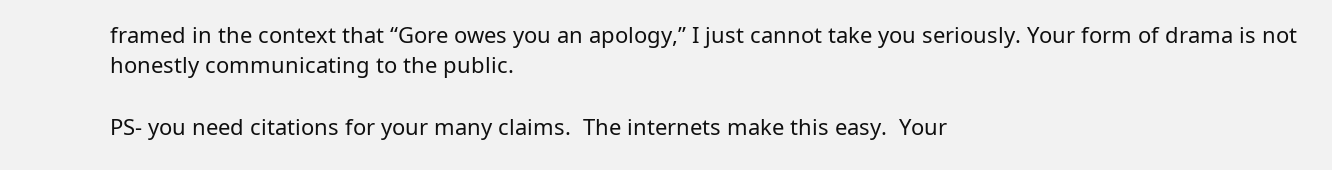framed in the context that “Gore owes you an apology,” I just cannot take you seriously. Your form of drama is not honestly communicating to the public.

PS- you need citations for your many claims.  The internets make this easy.  Your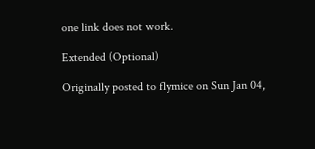one link does not work.

Extended (Optional)

Originally posted to flymice on Sun Jan 04,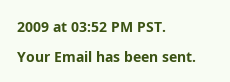2009 at 03:52 PM PST.

Your Email has been sent.